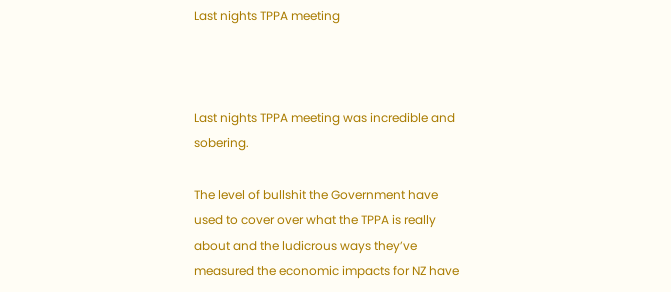Last nights TPPA meeting



Last nights TPPA meeting was incredible and sobering.

The level of bullshit the Government have used to cover over what the TPPA is really about and the ludicrous ways they’ve measured the economic impacts for NZ have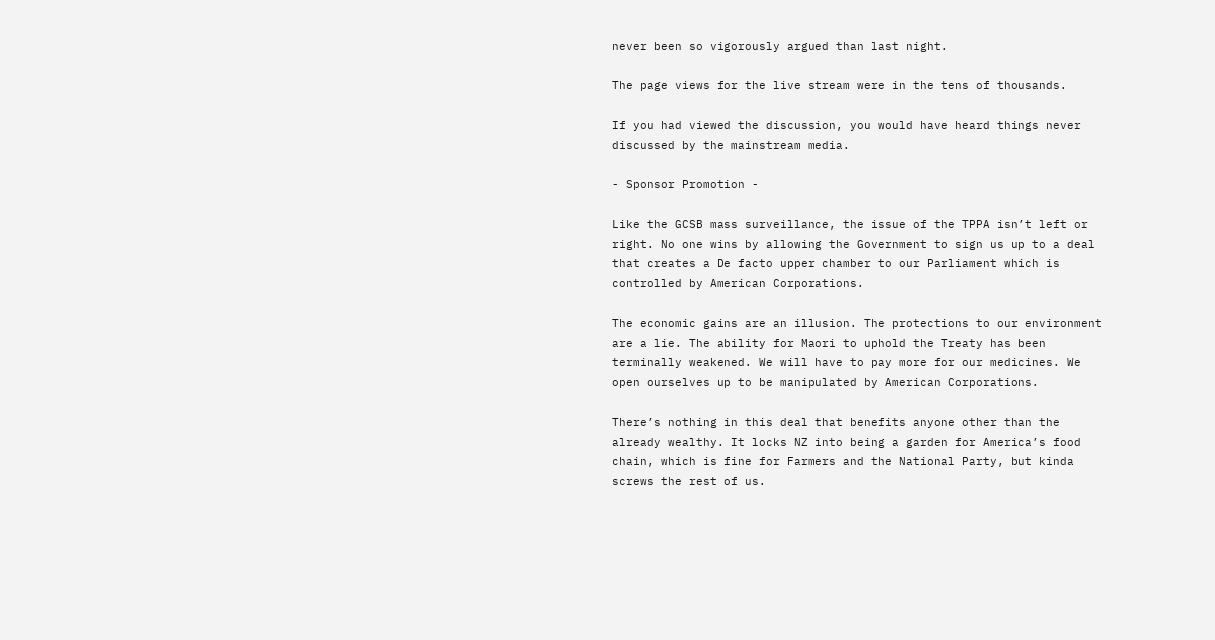never been so vigorously argued than last night.

The page views for the live stream were in the tens of thousands.

If you had viewed the discussion, you would have heard things never discussed by the mainstream media.

- Sponsor Promotion -

Like the GCSB mass surveillance, the issue of the TPPA isn’t left or right. No one wins by allowing the Government to sign us up to a deal that creates a De facto upper chamber to our Parliament which is controlled by American Corporations.

The economic gains are an illusion. The protections to our environment are a lie. The ability for Maori to uphold the Treaty has been terminally weakened. We will have to pay more for our medicines. We open ourselves up to be manipulated by American Corporations.

There’s nothing in this deal that benefits anyone other than the already wealthy. It locks NZ into being a garden for America’s food chain, which is fine for Farmers and the National Party, but kinda screws the rest of us.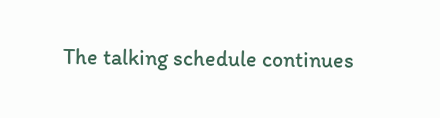The talking schedule continues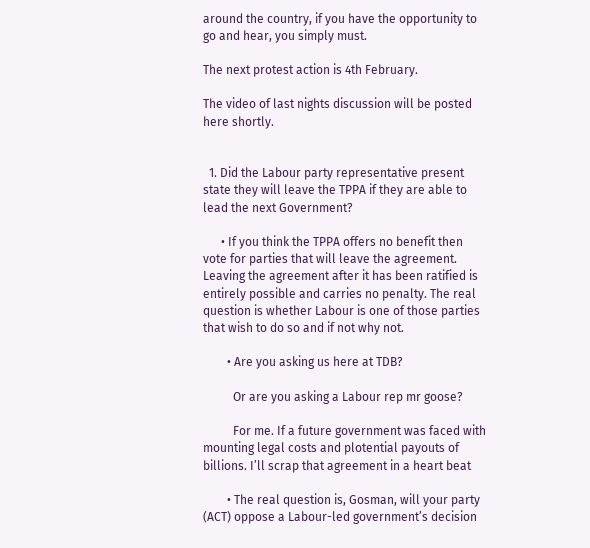around the country, if you have the opportunity to go and hear, you simply must.

The next protest action is 4th February.

The video of last nights discussion will be posted here shortly.


  1. Did the Labour party representative present state they will leave the TPPA if they are able to lead the next Government?

      • If you think the TPPA offers no benefit then vote for parties that will leave the agreement. Leaving the agreement after it has been ratified is entirely possible and carries no penalty. The real question is whether Labour is one of those parties that wish to do so and if not why not.

        • Are you asking us here at TDB?

          Or are you asking a Labour rep mr goose?

          For me. If a future government was faced with mounting legal costs and plotential payouts of billions. I’ll scrap that agreement in a heart beat

        • The real question is, Gosman, will your party (ACT) oppose a Labour-led government’s decision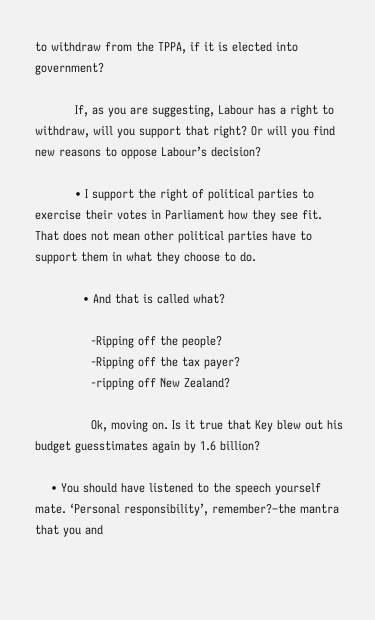to withdraw from the TPPA, if it is elected into government?

          If, as you are suggesting, Labour has a right to withdraw, will you support that right? Or will you find new reasons to oppose Labour’s decision?

          • I support the right of political parties to exercise their votes in Parliament how they see fit. That does not mean other political parties have to support them in what they choose to do.

            • And that is called what?

              -Ripping off the people?
              -Ripping off the tax payer?
              -ripping off New Zealand?

              Ok, moving on. Is it true that Key blew out his budget guesstimates again by 1.6 billion?

    • You should have listened to the speech yourself mate. ‘Personal responsibility’, remember?–the mantra that you and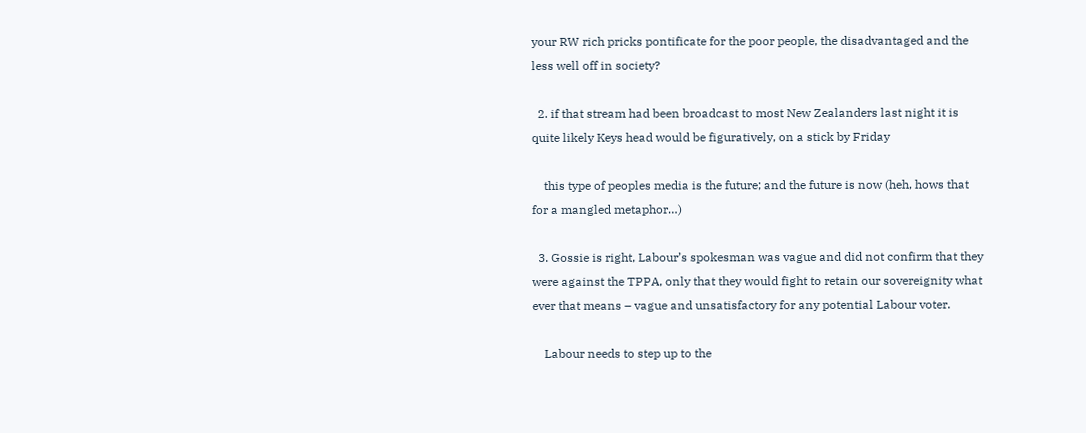your RW rich pricks pontificate for the poor people, the disadvantaged and the less well off in society?

  2. if that stream had been broadcast to most New Zealanders last night it is quite likely Keys head would be figuratively, on a stick by Friday

    this type of peoples media is the future; and the future is now (heh, hows that for a mangled metaphor…)

  3. Gossie is right, Labour’s spokesman was vague and did not confirm that they were against the TPPA, only that they would fight to retain our sovereignity what ever that means – vague and unsatisfactory for any potential Labour voter.

    Labour needs to step up to the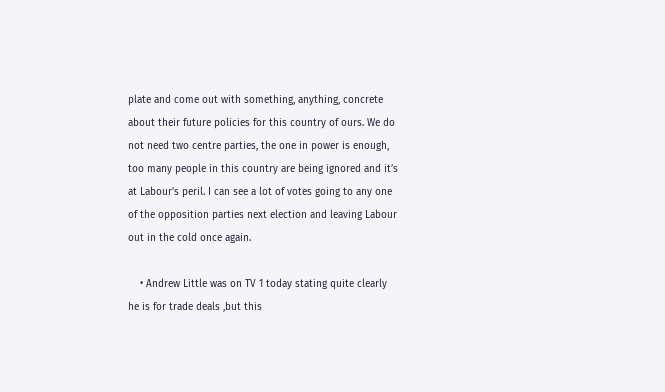plate and come out with something, anything, concrete about their future policies for this country of ours. We do not need two centre parties, the one in power is enough, too many people in this country are being ignored and it’s at Labour’s peril. I can see a lot of votes going to any one of the opposition parties next election and leaving Labour out in the cold once again.

    • Andrew Little was on TV 1 today stating quite clearly he is for trade deals ,but this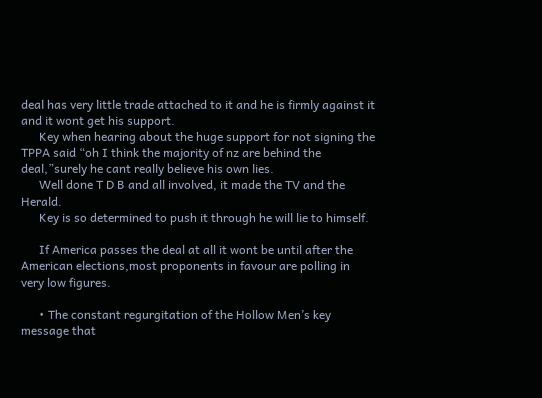deal has very little trade attached to it and he is firmly against it and it wont get his support.
      Key when hearing about the huge support for not signing the TPPA said “oh I think the majority of nz are behind the deal,”surely he cant really believe his own lies.
      Well done T D B and all involved, it made the TV and the Herald.
      Key is so determined to push it through he will lie to himself.

      If America passes the deal at all it wont be until after the American elections,most proponents in favour are polling in very low figures.

      • The constant regurgitation of the Hollow Men’s key message that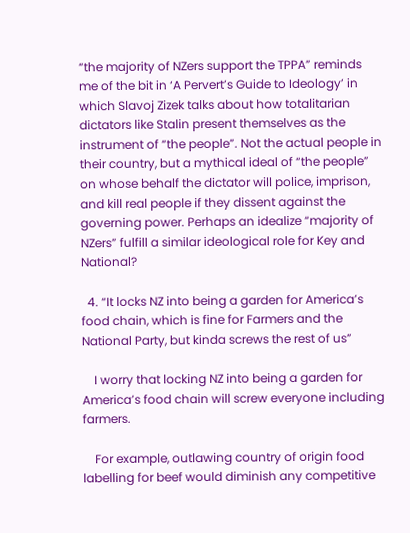“the majority of NZers support the TPPA” reminds me of the bit in ‘A Pervert’s Guide to Ideology’ in which Slavoj Zizek talks about how totalitarian dictators like Stalin present themselves as the instrument of “the people”. Not the actual people in their country, but a mythical ideal of “the people” on whose behalf the dictator will police, imprison, and kill real people if they dissent against the governing power. Perhaps an idealize “majority of NZers” fulfill a similar ideological role for Key and National?

  4. “It locks NZ into being a garden for America’s food chain, which is fine for Farmers and the National Party, but kinda screws the rest of us”

    I worry that locking NZ into being a garden for America’s food chain will screw everyone including farmers.

    For example, outlawing country of origin food labelling for beef would diminish any competitive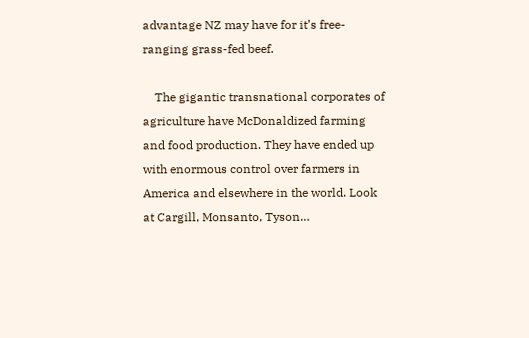advantage NZ may have for it’s free-ranging grass-fed beef.

    The gigantic transnational corporates of agriculture have McDonaldized farming and food production. They have ended up with enormous control over farmers in America and elsewhere in the world. Look at Cargill, Monsanto, Tyson…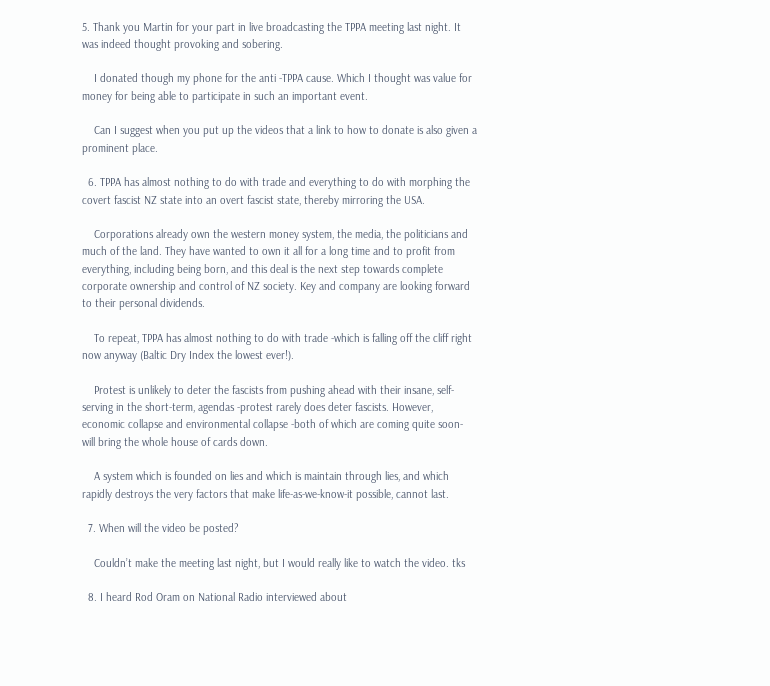5. Thank you Martin for your part in live broadcasting the TPPA meeting last night. It was indeed thought provoking and sobering.

    I donated though my phone for the anti -TPPA cause. Which I thought was value for money for being able to participate in such an important event.

    Can I suggest when you put up the videos that a link to how to donate is also given a prominent place.

  6. TPPA has almost nothing to do with trade and everything to do with morphing the covert fascist NZ state into an overt fascist state, thereby mirroring the USA.

    Corporations already own the western money system, the media, the politicians and much of the land. They have wanted to own it all for a long time and to profit from everything, including being born, and this deal is the next step towards complete corporate ownership and control of NZ society. Key and company are looking forward to their personal dividends.

    To repeat, TPPA has almost nothing to do with trade -which is falling off the cliff right now anyway (Baltic Dry Index the lowest ever!).

    Protest is unlikely to deter the fascists from pushing ahead with their insane, self-serving in the short-term, agendas -protest rarely does deter fascists. However, economic collapse and environmental collapse -both of which are coming quite soon- will bring the whole house of cards down.

    A system which is founded on lies and which is maintain through lies, and which rapidly destroys the very factors that make life-as-we-know-it possible, cannot last.

  7. When will the video be posted?

    Couldn’t make the meeting last night, but I would really like to watch the video. tks

  8. I heard Rod Oram on National Radio interviewed about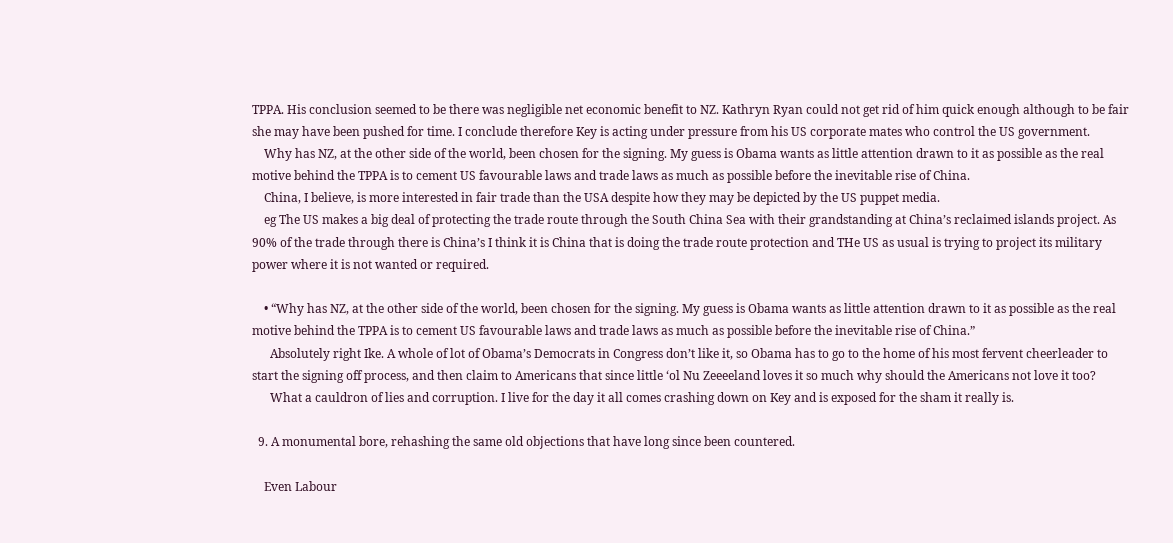TPPA. His conclusion seemed to be there was negligible net economic benefit to NZ. Kathryn Ryan could not get rid of him quick enough although to be fair she may have been pushed for time. I conclude therefore Key is acting under pressure from his US corporate mates who control the US government.
    Why has NZ, at the other side of the world, been chosen for the signing. My guess is Obama wants as little attention drawn to it as possible as the real motive behind the TPPA is to cement US favourable laws and trade laws as much as possible before the inevitable rise of China.
    China, I believe, is more interested in fair trade than the USA despite how they may be depicted by the US puppet media.
    eg The US makes a big deal of protecting the trade route through the South China Sea with their grandstanding at China’s reclaimed islands project. As 90% of the trade through there is China’s I think it is China that is doing the trade route protection and THe US as usual is trying to project its military power where it is not wanted or required.

    • “Why has NZ, at the other side of the world, been chosen for the signing. My guess is Obama wants as little attention drawn to it as possible as the real motive behind the TPPA is to cement US favourable laws and trade laws as much as possible before the inevitable rise of China.”
      Absolutely right Ike. A whole of lot of Obama’s Democrats in Congress don’t like it, so Obama has to go to the home of his most fervent cheerleader to start the signing off process, and then claim to Americans that since little ‘ol Nu Zeeeeland loves it so much why should the Americans not love it too?
      What a cauldron of lies and corruption. I live for the day it all comes crashing down on Key and is exposed for the sham it really is.

  9. A monumental bore, rehashing the same old objections that have long since been countered.

    Even Labour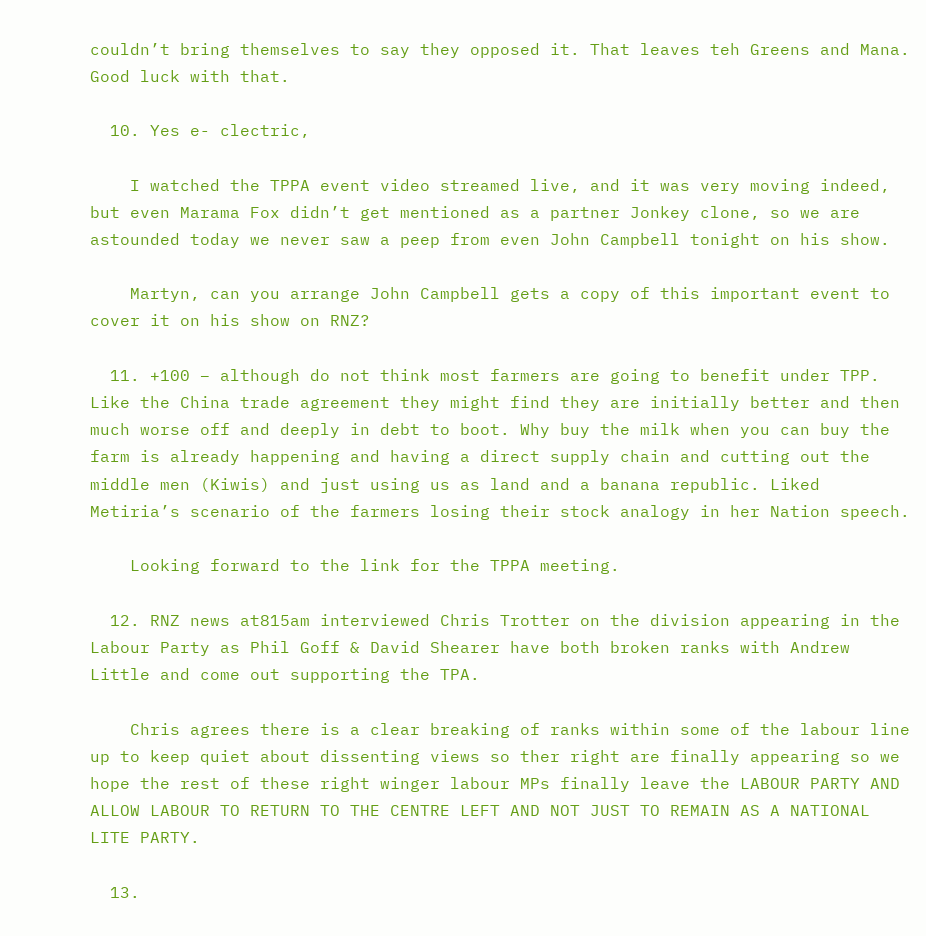couldn’t bring themselves to say they opposed it. That leaves teh Greens and Mana. Good luck with that.

  10. Yes e- clectric,

    I watched the TPPA event video streamed live, and it was very moving indeed, but even Marama Fox didn’t get mentioned as a partner Jonkey clone, so we are astounded today we never saw a peep from even John Campbell tonight on his show.

    Martyn, can you arrange John Campbell gets a copy of this important event to cover it on his show on RNZ?

  11. +100 – although do not think most farmers are going to benefit under TPP. Like the China trade agreement they might find they are initially better and then much worse off and deeply in debt to boot. Why buy the milk when you can buy the farm is already happening and having a direct supply chain and cutting out the middle men (Kiwis) and just using us as land and a banana republic. Liked Metiria’s scenario of the farmers losing their stock analogy in her Nation speech.

    Looking forward to the link for the TPPA meeting.

  12. RNZ news at815am interviewed Chris Trotter on the division appearing in the Labour Party as Phil Goff & David Shearer have both broken ranks with Andrew Little and come out supporting the TPA.

    Chris agrees there is a clear breaking of ranks within some of the labour line up to keep quiet about dissenting views so ther right are finally appearing so we hope the rest of these right winger labour MPs finally leave the LABOUR PARTY AND ALLOW LABOUR TO RETURN TO THE CENTRE LEFT AND NOT JUST TO REMAIN AS A NATIONAL LITE PARTY.

  13.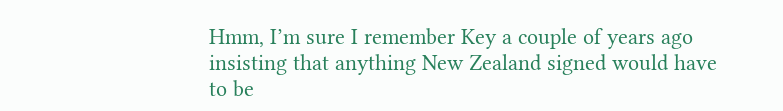Hmm, I’m sure I remember Key a couple of years ago insisting that anything New Zealand signed would have to be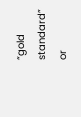“gold standard” or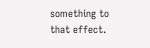something to that effect.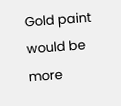Gold paint would be more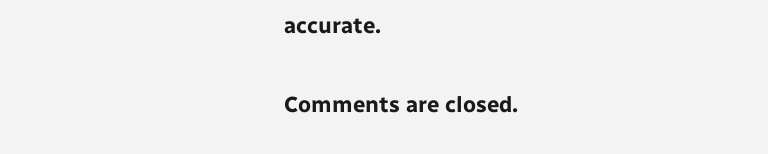accurate.

Comments are closed.